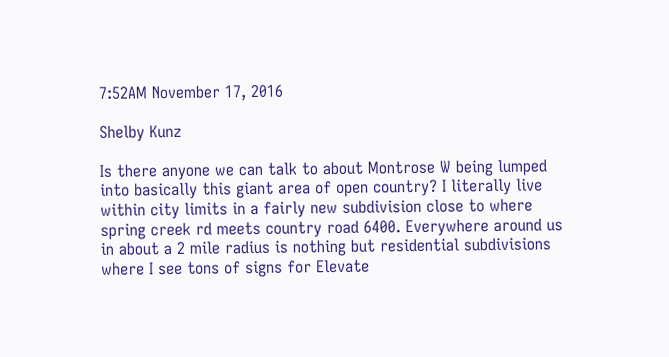7:52AM November 17, 2016

Shelby Kunz

Is there anyone we can talk to about Montrose W being lumped into basically this giant area of open country? I literally live within city limits in a fairly new subdivision close to where spring creek rd meets country road 6400. Everywhere around us in about a 2 mile radius is nothing but residential subdivisions where I see tons of signs for Elevate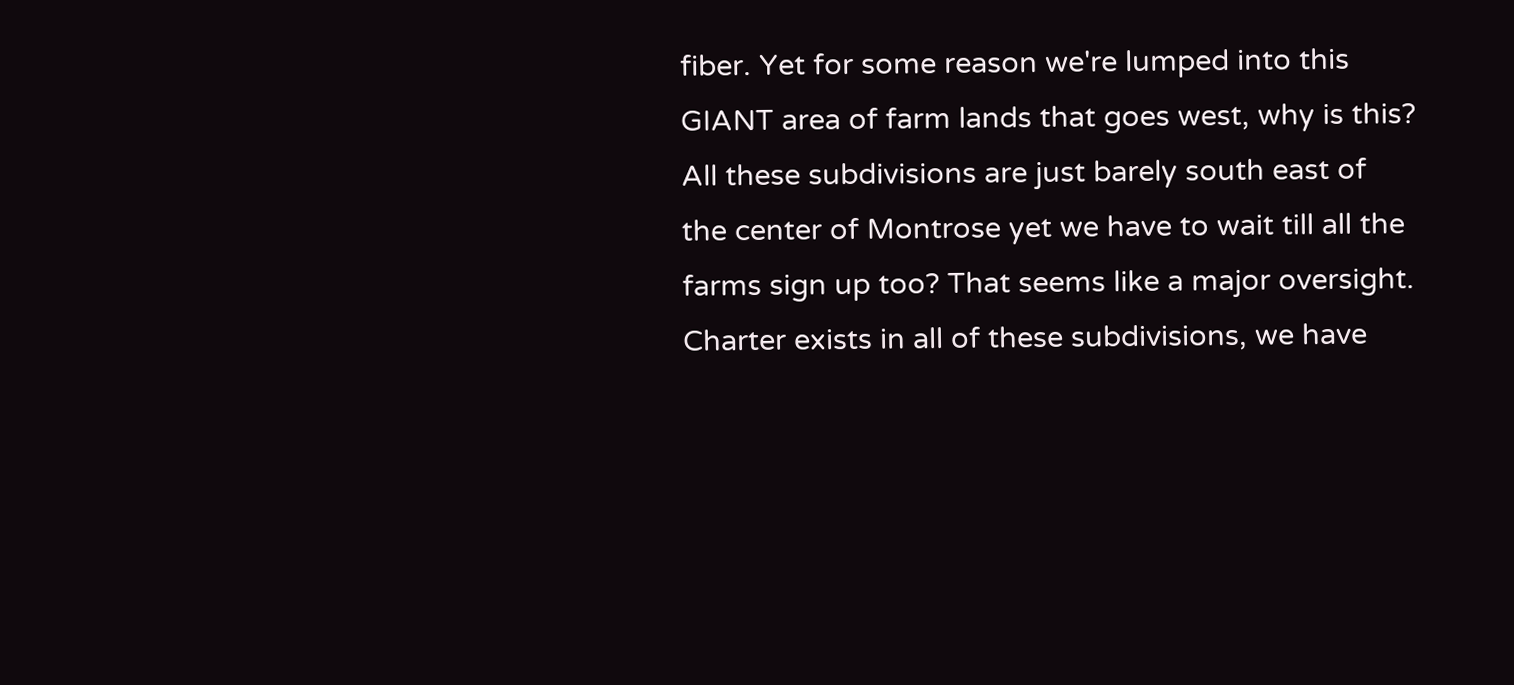fiber. Yet for some reason we're lumped into this GIANT area of farm lands that goes west, why is this? All these subdivisions are just barely south east of the center of Montrose yet we have to wait till all the farms sign up too? That seems like a major oversight. Charter exists in all of these subdivisions, we have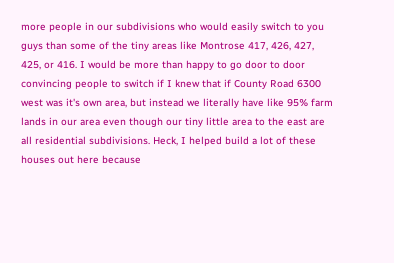more people in our subdivisions who would easily switch to you guys than some of the tiny areas like Montrose 417, 426, 427, 425, or 416. I would be more than happy to go door to door convincing people to switch if I knew that if County Road 6300 west was it's own area, but instead we literally have like 95% farm lands in our area even though our tiny little area to the east are all residential subdivisions. Heck, I helped build a lot of these houses out here because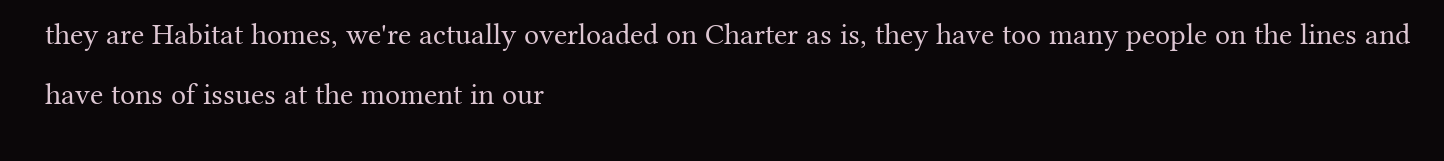they are Habitat homes, we're actually overloaded on Charter as is, they have too many people on the lines and have tons of issues at the moment in our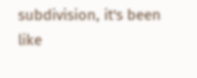subdivision, it's been like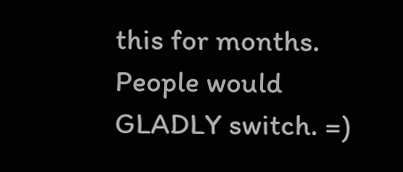this for months. People would GLADLY switch. =)